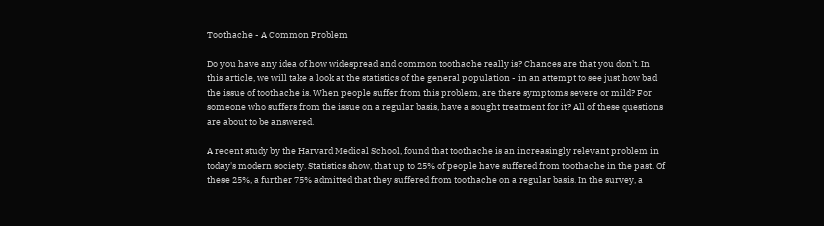Toothache - A Common Problem

Do you have any idea of how widespread and common toothache really is? Chances are that you don't. In this article, we will take a look at the statistics of the general population - in an attempt to see just how bad the issue of toothache is. When people suffer from this problem, are there symptoms severe or mild? For someone who suffers from the issue on a regular basis, have a sought treatment for it? All of these questions are about to be answered.

A recent study by the Harvard Medical School, found that toothache is an increasingly relevant problem in today's modern society. Statistics show, that up to 25% of people have suffered from toothache in the past. Of these 25%, a further 75% admitted that they suffered from toothache on a regular basis. In the survey, a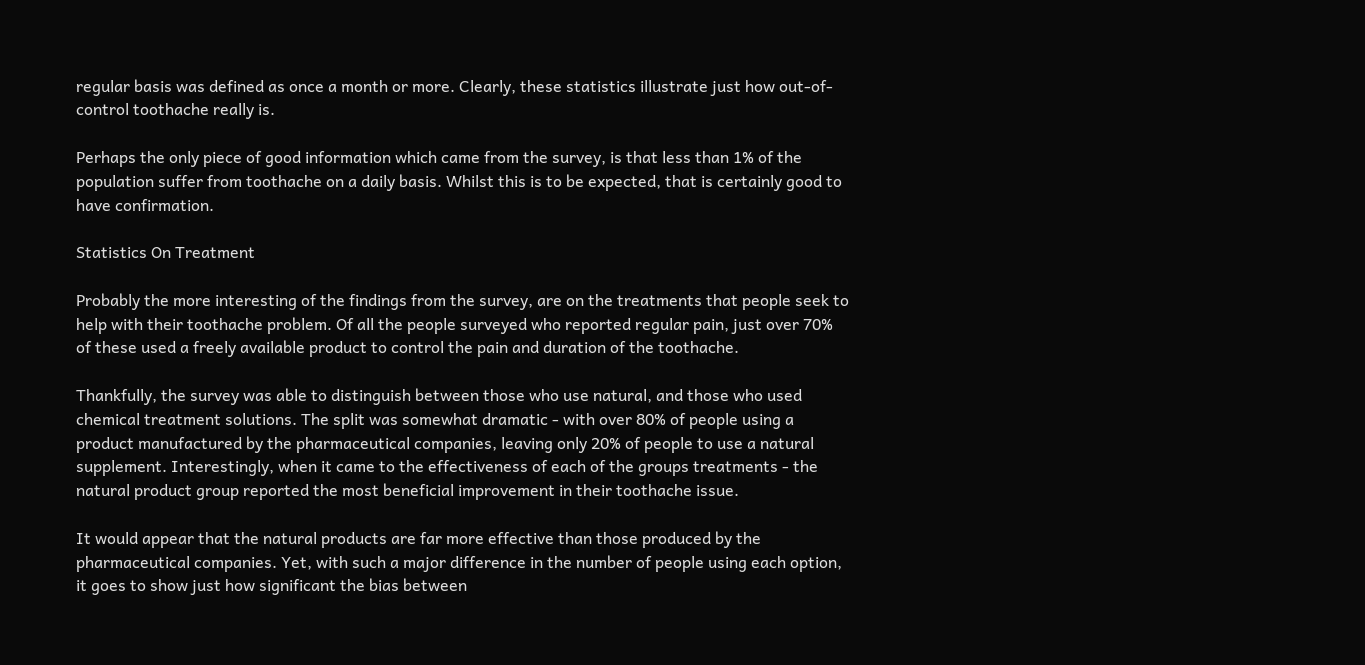regular basis was defined as once a month or more. Clearly, these statistics illustrate just how out-of-control toothache really is.

Perhaps the only piece of good information which came from the survey, is that less than 1% of the population suffer from toothache on a daily basis. Whilst this is to be expected, that is certainly good to have confirmation.

Statistics On Treatment

Probably the more interesting of the findings from the survey, are on the treatments that people seek to help with their toothache problem. Of all the people surveyed who reported regular pain, just over 70% of these used a freely available product to control the pain and duration of the toothache.

Thankfully, the survey was able to distinguish between those who use natural, and those who used chemical treatment solutions. The split was somewhat dramatic - with over 80% of people using a product manufactured by the pharmaceutical companies, leaving only 20% of people to use a natural supplement. Interestingly, when it came to the effectiveness of each of the groups treatments - the natural product group reported the most beneficial improvement in their toothache issue.

It would appear that the natural products are far more effective than those produced by the pharmaceutical companies. Yet, with such a major difference in the number of people using each option, it goes to show just how significant the bias between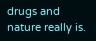drugs and nature really is.